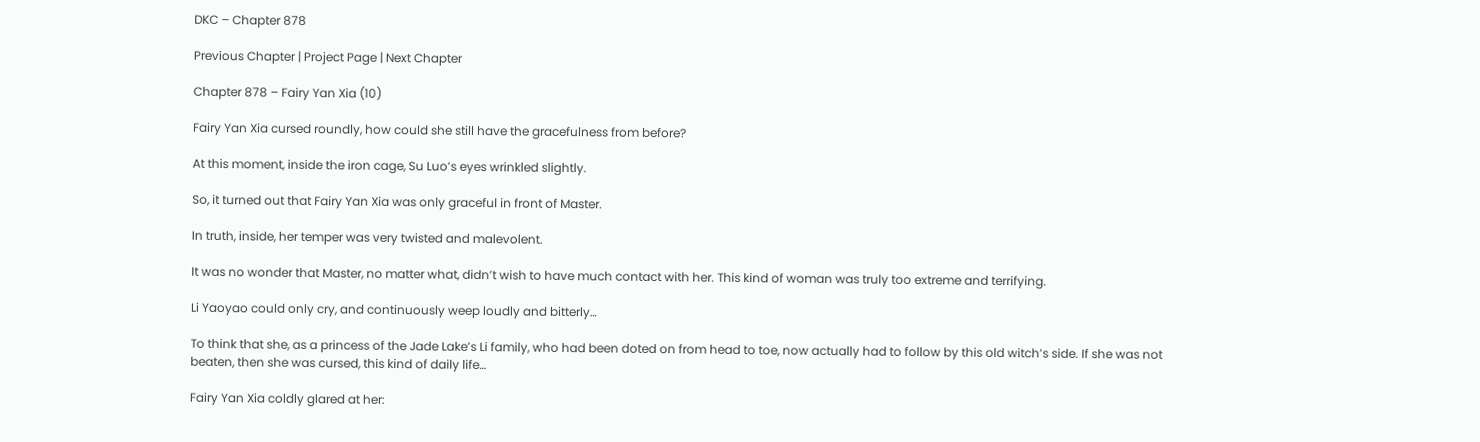DKC – Chapter 878

Previous Chapter | Project Page | Next Chapter

Chapter 878 – Fairy Yan Xia (10)

Fairy Yan Xia cursed roundly, how could she still have the gracefulness from before?

At this moment, inside the iron cage, Su Luo’s eyes wrinkled slightly.

So, it turned out that Fairy Yan Xia was only graceful in front of Master.

In truth, inside, her temper was very twisted and malevolent.

It was no wonder that Master, no matter what, didn’t wish to have much contact with her. This kind of woman was truly too extreme and terrifying.

Li Yaoyao could only cry, and continuously weep loudly and bitterly…

To think that she, as a princess of the Jade Lake’s Li family, who had been doted on from head to toe, now actually had to follow by this old witch’s side. If she was not beaten, then she was cursed, this kind of daily life…

Fairy Yan Xia coldly glared at her: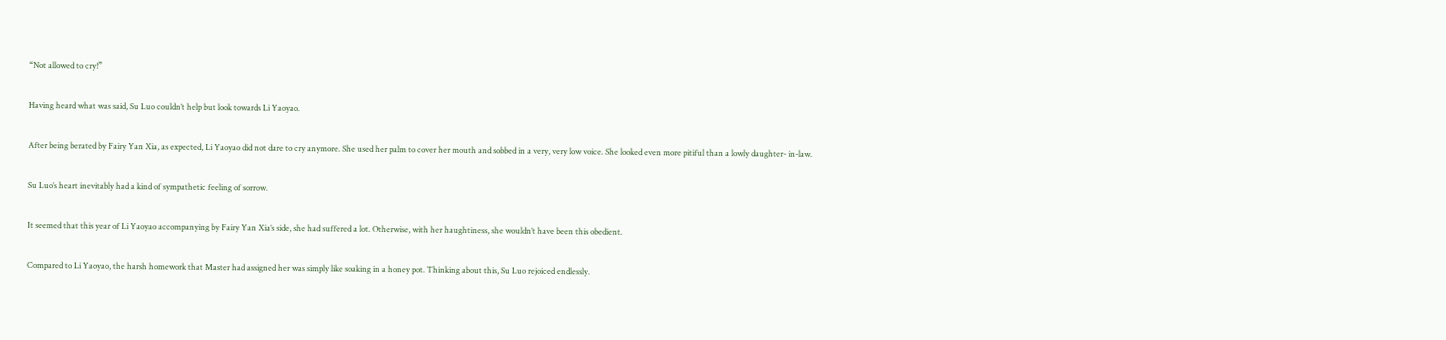“Not allowed to cry!”

Having heard what was said, Su Luo couldn’t help but look towards Li Yaoyao.

After being berated by Fairy Yan Xia, as expected, Li Yaoyao did not dare to cry anymore. She used her palm to cover her mouth and sobbed in a very, very low voice. She looked even more pitiful than a lowly daughter- in-law.

Su Luo’s heart inevitably had a kind of sympathetic feeling of sorrow.

It seemed that this year of Li Yaoyao accompanying by Fairy Yan Xia’s side, she had suffered a lot. Otherwise, with her haughtiness, she wouldn’t have been this obedient.

Compared to Li Yaoyao, the harsh homework that Master had assigned her was simply like soaking in a honey pot. Thinking about this, Su Luo rejoiced endlessly.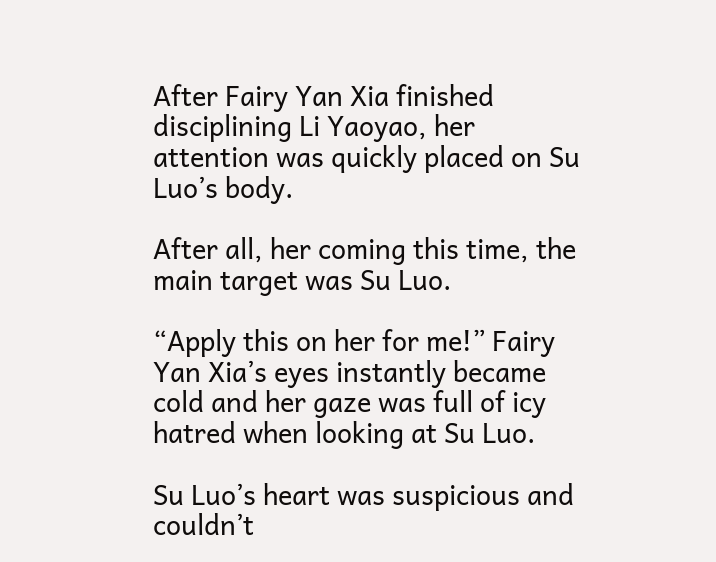After Fairy Yan Xia finished disciplining Li Yaoyao, her attention was quickly placed on Su Luo’s body.

After all, her coming this time, the main target was Su Luo.

“Apply this on her for me!” Fairy Yan Xia’s eyes instantly became cold and her gaze was full of icy hatred when looking at Su Luo.

Su Luo’s heart was suspicious and couldn’t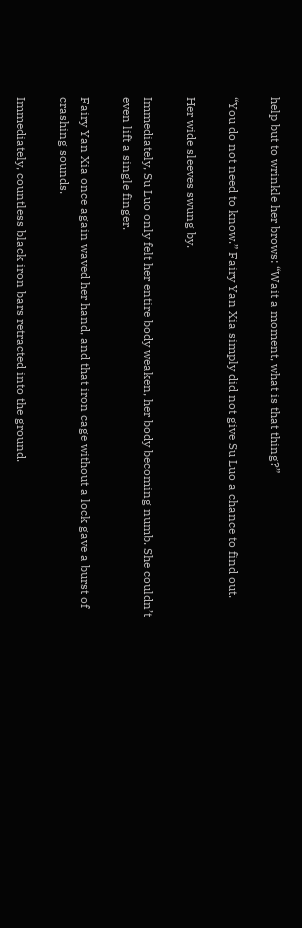help but to wrinkle her brows: “Wait a moment, what is that thing?”

“You do not need to know.” Fairy Yan Xia simply did not give Su Luo a chance to find out.

Her wide sleeves swung by.

Immediately, Su Luo only felt her entire body weaken, her body becoming numb. She couldn’t even lift a single finger.

Fairy Yan Xia once again waved her hand, and that iron cage without a lock gave a burst of crashing sounds.

Immediately, countless black iron bars retracted into the ground.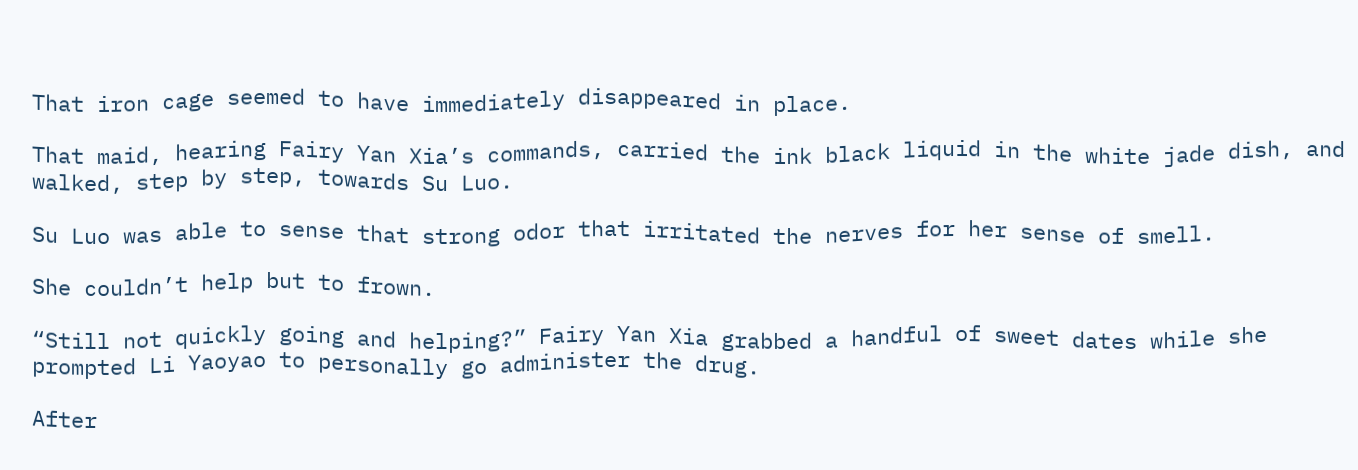That iron cage seemed to have immediately disappeared in place.

That maid, hearing Fairy Yan Xia’s commands, carried the ink black liquid in the white jade dish, and walked, step by step, towards Su Luo.

Su Luo was able to sense that strong odor that irritated the nerves for her sense of smell.

She couldn’t help but to frown.

“Still not quickly going and helping?” Fairy Yan Xia grabbed a handful of sweet dates while she prompted Li Yaoyao to personally go administer the drug.

After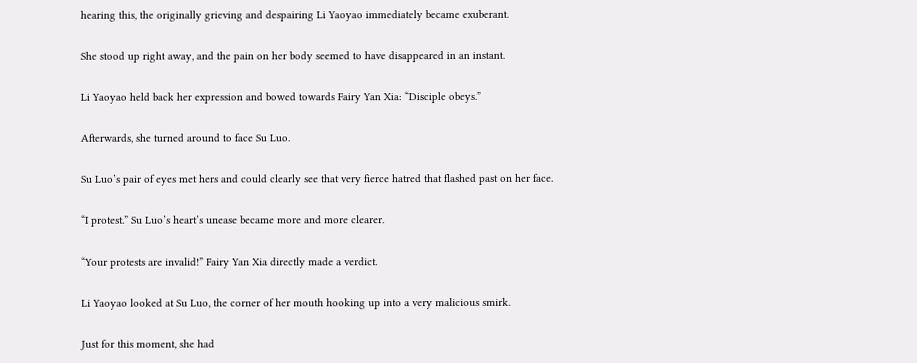hearing this, the originally grieving and despairing Li Yaoyao immediately became exuberant.

She stood up right away, and the pain on her body seemed to have disappeared in an instant.

Li Yaoyao held back her expression and bowed towards Fairy Yan Xia: “Disciple obeys.”

Afterwards, she turned around to face Su Luo.

Su Luo’s pair of eyes met hers and could clearly see that very fierce hatred that flashed past on her face.

“I protest.” Su Luo’s heart’s unease became more and more clearer.

“Your protests are invalid!” Fairy Yan Xia directly made a verdict.

Li Yaoyao looked at Su Luo, the corner of her mouth hooking up into a very malicious smirk.

Just for this moment, she had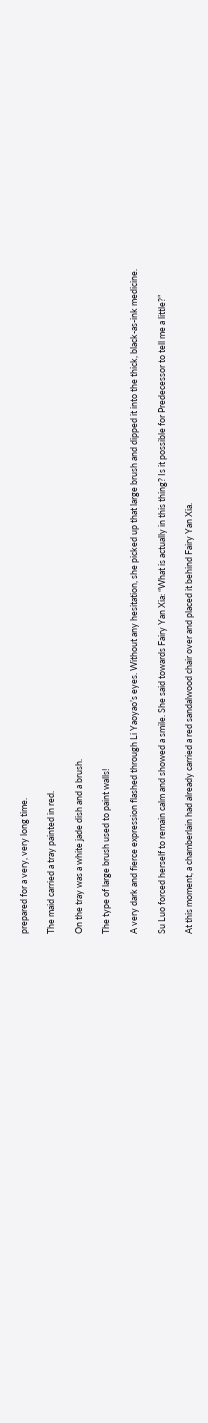prepared for a very, very long time.

The maid carried a tray painted in red.

On the tray was a white jade dish and a brush.

The type of large brush used to paint walls!

A very dark and fierce expression flashed through Li Yaoyao’s eyes. Without any hesitation, she picked up that large brush and dipped it into the thick, black-as-ink medicine.

Su Luo forced herself to remain calm and showed a smile. She said towards Fairy Yan Xia: “What is actually in this thing? Is it possible for Predecessor to tell me a little?”

At this moment, a chamberlain had already carried a red sandalwood chair over and placed it behind Fairy Yan Xia.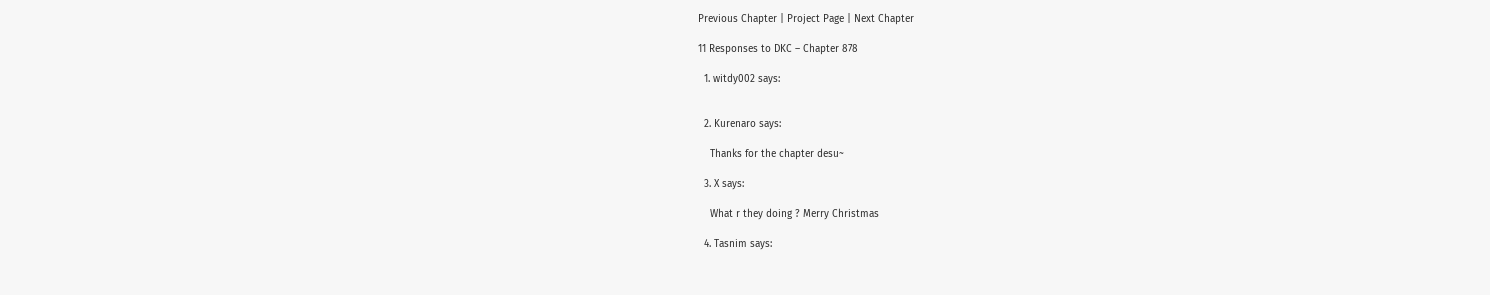Previous Chapter | Project Page | Next Chapter

11 Responses to DKC – Chapter 878

  1. witdy002 says:


  2. Kurenaro says:

    Thanks for the chapter desu~

  3. X says:

    What r they doing ? Merry Christmas

  4. Tasnim says: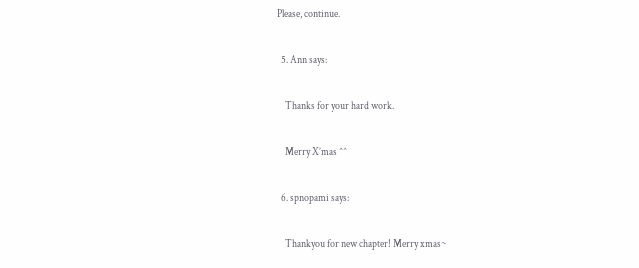Please, continue.

  5. Ann says:

    Thanks for your hard work.

    Merry X’mas ^^

  6. spnopami says:

    Thankyou for new chapter! Merry xmas~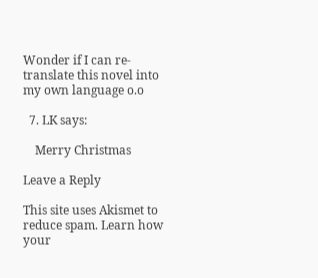Wonder if I can re-translate this novel into my own language o.o

  7. LK says:

    Merry Christmas

Leave a Reply

This site uses Akismet to reduce spam. Learn how your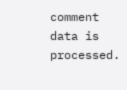comment data is processed.